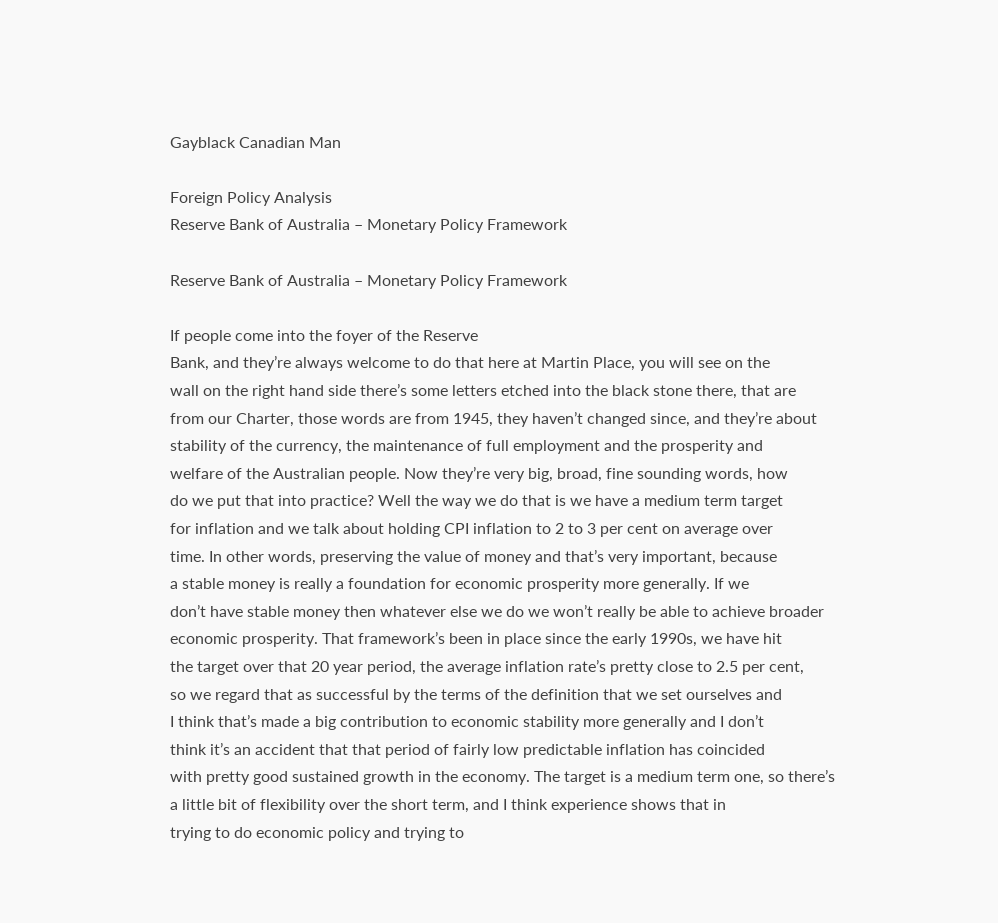Gayblack Canadian Man

Foreign Policy Analysis
Reserve Bank of Australia – Monetary Policy Framework

Reserve Bank of Australia – Monetary Policy Framework

If people come into the foyer of the Reserve
Bank, and they’re always welcome to do that here at Martin Place, you will see on the
wall on the right hand side there’s some letters etched into the black stone there, that are
from our Charter, those words are from 1945, they haven’t changed since, and they’re about
stability of the currency, the maintenance of full employment and the prosperity and
welfare of the Australian people. Now they’re very big, broad, fine sounding words, how
do we put that into practice? Well the way we do that is we have a medium term target
for inflation and we talk about holding CPI inflation to 2 to 3 per cent on average over
time. In other words, preserving the value of money and that’s very important, because
a stable money is really a foundation for economic prosperity more generally. If we
don’t have stable money then whatever else we do we won’t really be able to achieve broader
economic prosperity. That framework’s been in place since the early 1990s, we have hit
the target over that 20 year period, the average inflation rate’s pretty close to 2.5 per cent,
so we regard that as successful by the terms of the definition that we set ourselves and
I think that’s made a big contribution to economic stability more generally and I don’t
think it’s an accident that that period of fairly low predictable inflation has coincided
with pretty good sustained growth in the economy. The target is a medium term one, so there’s
a little bit of flexibility over the short term, and I think experience shows that in
trying to do economic policy and trying to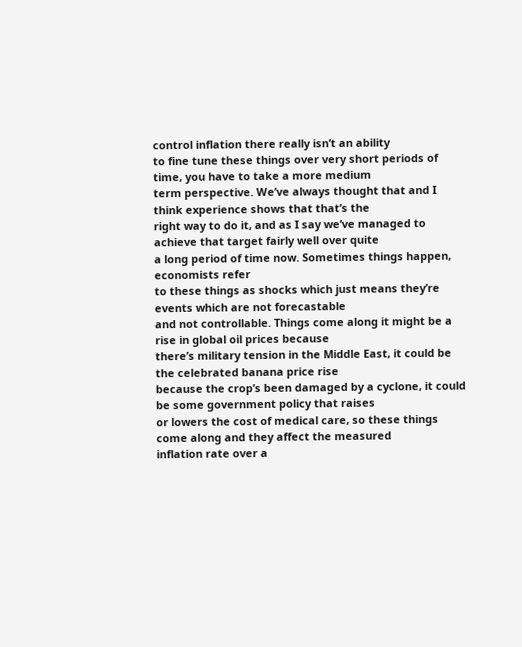control inflation there really isn’t an ability
to fine tune these things over very short periods of time, you have to take a more medium
term perspective. We’ve always thought that and I think experience shows that that’s the
right way to do it, and as I say we’ve managed to achieve that target fairly well over quite
a long period of time now. Sometimes things happen, economists refer
to these things as shocks which just means they’re events which are not forecastable
and not controllable. Things come along it might be a rise in global oil prices because
there’s military tension in the Middle East, it could be the celebrated banana price rise
because the crop’s been damaged by a cyclone, it could be some government policy that raises
or lowers the cost of medical care, so these things come along and they affect the measured
inflation rate over a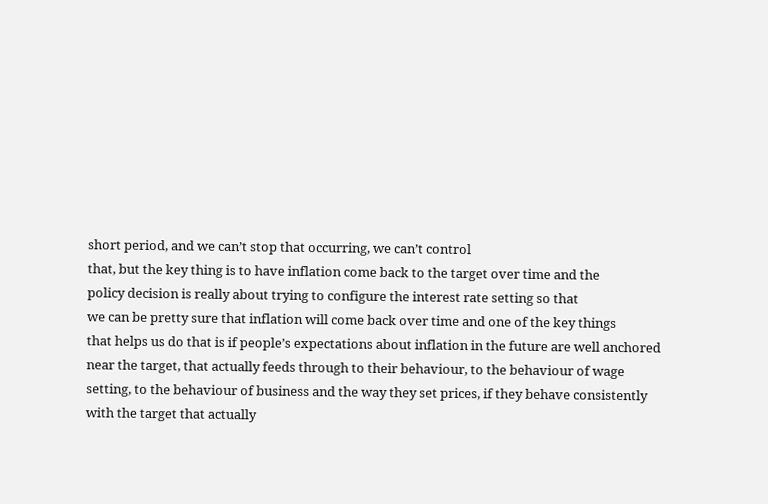short period, and we can’t stop that occurring, we can’t control
that, but the key thing is to have inflation come back to the target over time and the
policy decision is really about trying to configure the interest rate setting so that
we can be pretty sure that inflation will come back over time and one of the key things
that helps us do that is if people’s expectations about inflation in the future are well anchored
near the target, that actually feeds through to their behaviour, to the behaviour of wage
setting, to the behaviour of business and the way they set prices, if they behave consistently
with the target that actually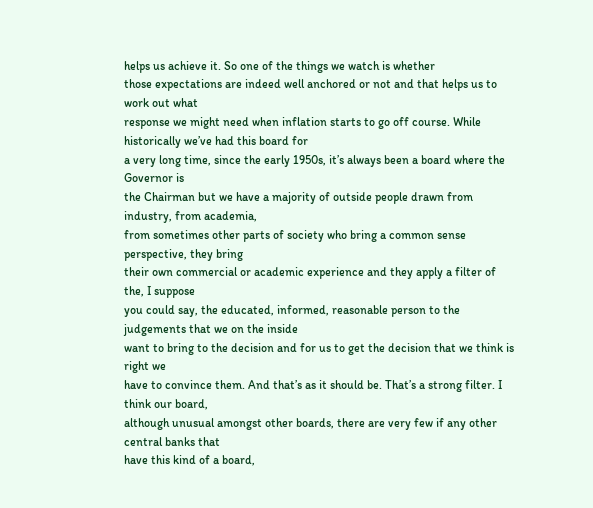helps us achieve it. So one of the things we watch is whether
those expectations are indeed well anchored or not and that helps us to work out what
response we might need when inflation starts to go off course. While historically we’ve had this board for
a very long time, since the early 1950s, it’s always been a board where the Governor is
the Chairman but we have a majority of outside people drawn from industry, from academia,
from sometimes other parts of society who bring a common sense perspective, they bring
their own commercial or academic experience and they apply a filter of the, I suppose
you could say, the educated, informed, reasonable person to the judgements that we on the inside
want to bring to the decision and for us to get the decision that we think is right we
have to convince them. And that’s as it should be. That’s a strong filter. I think our board,
although unusual amongst other boards, there are very few if any other central banks that
have this kind of a board,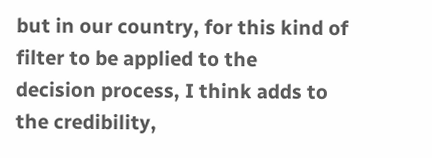but in our country, for this kind of filter to be applied to the
decision process, I think adds to the credibility,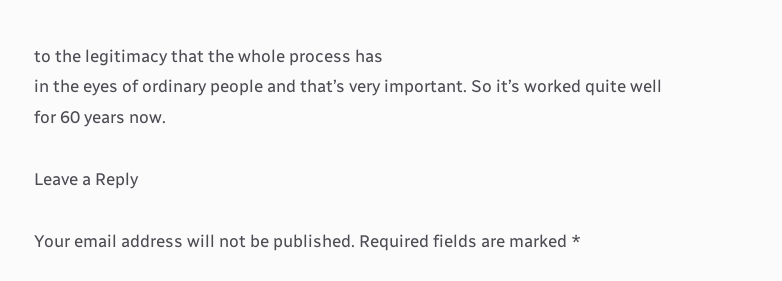to the legitimacy that the whole process has
in the eyes of ordinary people and that’s very important. So it’s worked quite well
for 60 years now.

Leave a Reply

Your email address will not be published. Required fields are marked *